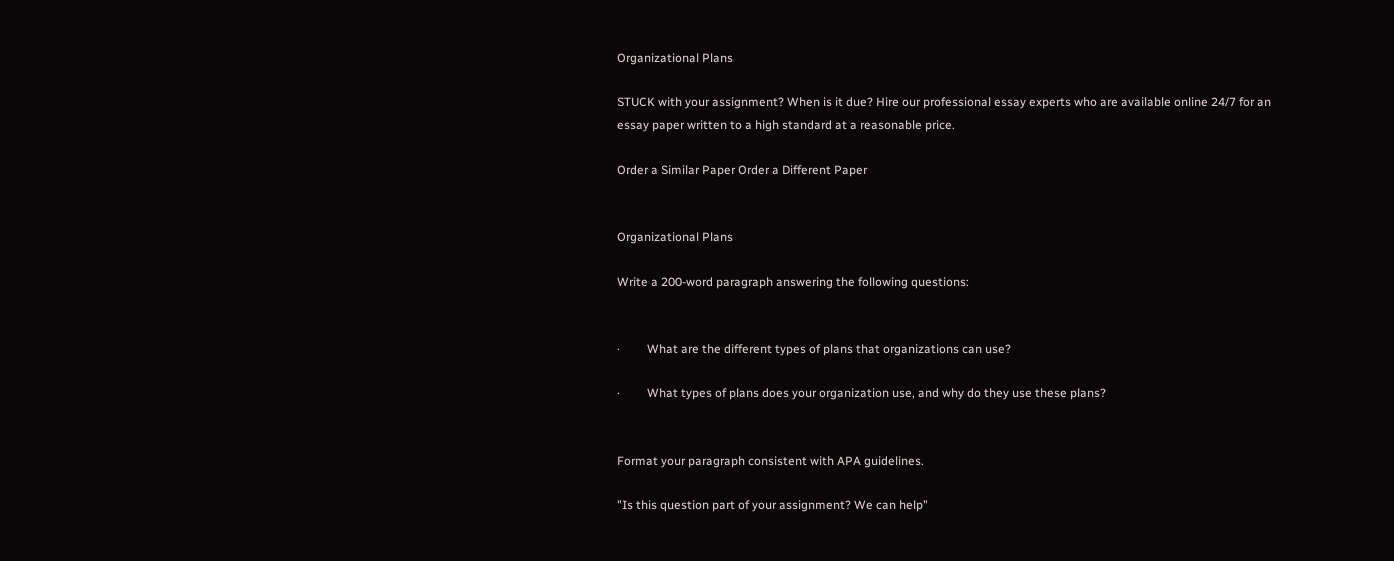Organizational Plans

STUCK with your assignment? When is it due? Hire our professional essay experts who are available online 24/7 for an essay paper written to a high standard at a reasonable price.

Order a Similar Paper Order a Different Paper


Organizational Plans

Write a 200-word paragraph answering the following questions:


·         What are the different types of plans that organizations can use?

·         What types of plans does your organization use, and why do they use these plans?


Format your paragraph consistent with APA guidelines.

"Is this question part of your assignment? We can help"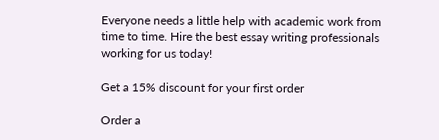Everyone needs a little help with academic work from time to time. Hire the best essay writing professionals working for us today!

Get a 15% discount for your first order

Order a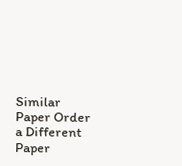Similar Paper Order a Different Paper